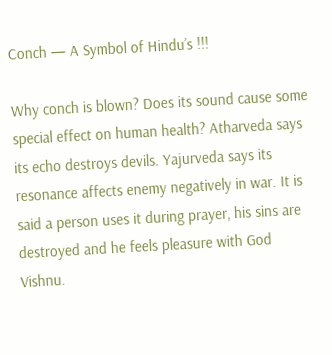Conch — A Symbol of Hindu’s !!!

Why conch is blown? Does its sound cause some special effect on human health? Atharveda says its echo destroys devils. Yajurveda says its resonance affects enemy negatively in war. It is said a person uses it during prayer, his sins are destroyed and he feels pleasure with God Vishnu.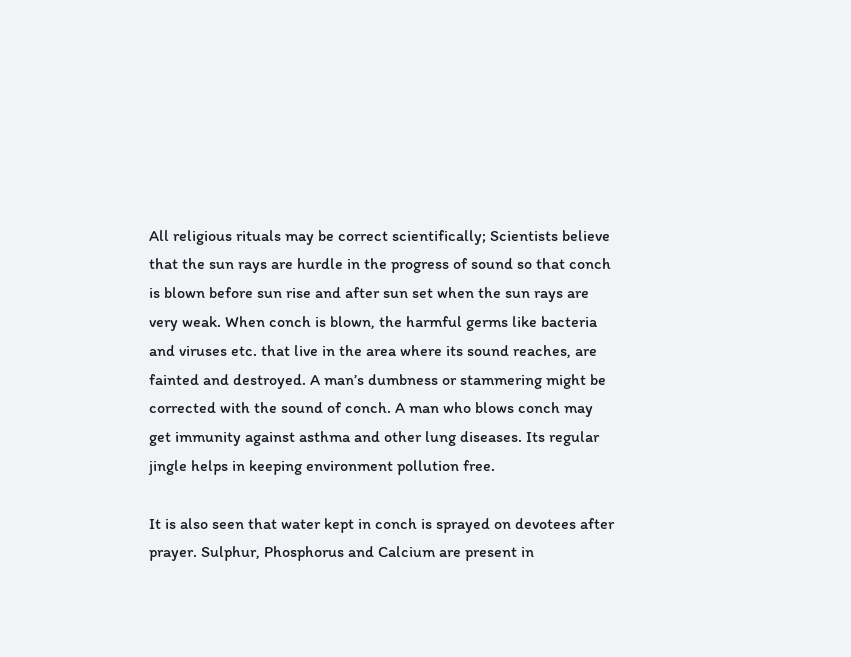All religious rituals may be correct scientifically; Scientists believe that the sun rays are hurdle in the progress of sound so that conch is blown before sun rise and after sun set when the sun rays are very weak. When conch is blown, the harmful germs like bacteria and viruses etc. that live in the area where its sound reaches, are fainted and destroyed. A man’s dumbness or stammering might be corrected with the sound of conch. A man who blows conch may get immunity against asthma and other lung diseases. Its regular jingle helps in keeping environment pollution free.

It is also seen that water kept in conch is sprayed on devotees after prayer. Sulphur, Phosphorus and Calcium are present in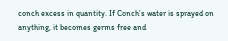conch excess in quantity. If Conch’s water is sprayed on anything, it becomes germs free and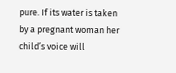pure. If its water is taken by a pregnant woman her child’s voice will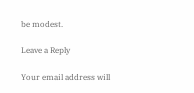be modest.

Leave a Reply

Your email address will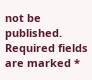not be published. Required fields are marked *